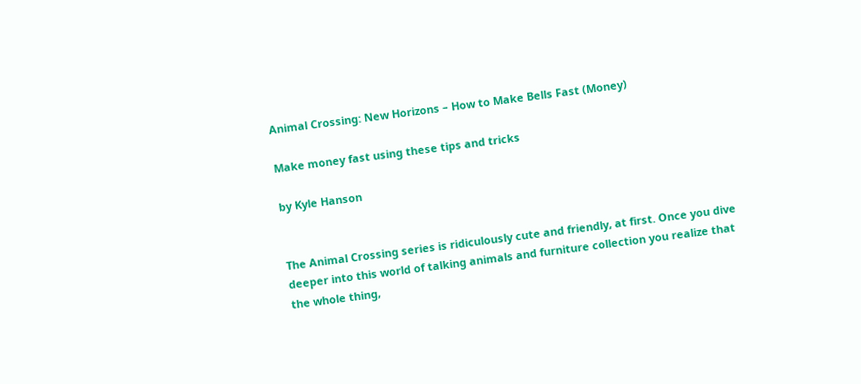Animal Crossing: New Horizons – How to Make Bells Fast (Money)

Make money fast using these tips and tricks

by Kyle Hanson


The Animal Crossing series is ridiculously cute and friendly, at first. Once you dive deeper into this world of talking animals and furniture collection you realize that the whole thing,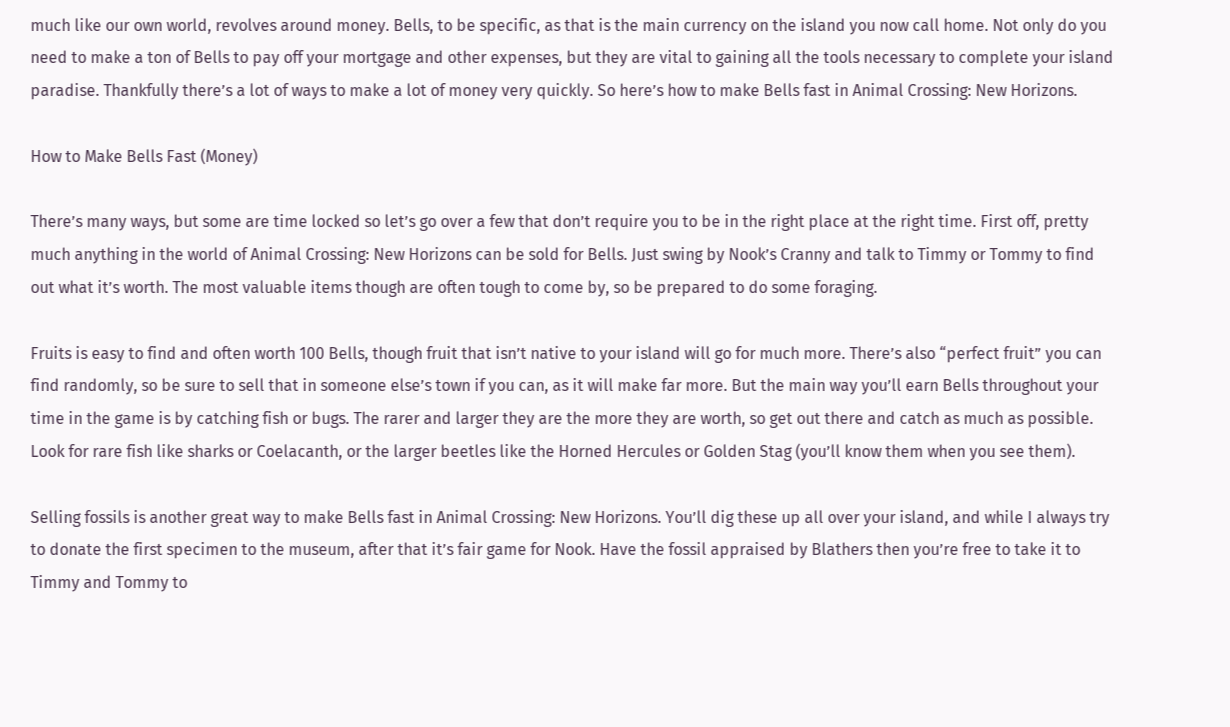much like our own world, revolves around money. Bells, to be specific, as that is the main currency on the island you now call home. Not only do you need to make a ton of Bells to pay off your mortgage and other expenses, but they are vital to gaining all the tools necessary to complete your island paradise. Thankfully there’s a lot of ways to make a lot of money very quickly. So here’s how to make Bells fast in Animal Crossing: New Horizons.

How to Make Bells Fast (Money)

There’s many ways, but some are time locked so let’s go over a few that don’t require you to be in the right place at the right time. First off, pretty much anything in the world of Animal Crossing: New Horizons can be sold for Bells. Just swing by Nook’s Cranny and talk to Timmy or Tommy to find out what it’s worth. The most valuable items though are often tough to come by, so be prepared to do some foraging.

Fruits is easy to find and often worth 100 Bells, though fruit that isn’t native to your island will go for much more. There’s also “perfect fruit” you can find randomly, so be sure to sell that in someone else’s town if you can, as it will make far more. But the main way you’ll earn Bells throughout your time in the game is by catching fish or bugs. The rarer and larger they are the more they are worth, so get out there and catch as much as possible. Look for rare fish like sharks or Coelacanth, or the larger beetles like the Horned Hercules or Golden Stag (you’ll know them when you see them).

Selling fossils is another great way to make Bells fast in Animal Crossing: New Horizons. You’ll dig these up all over your island, and while I always try to donate the first specimen to the museum, after that it’s fair game for Nook. Have the fossil appraised by Blathers then you’re free to take it to Timmy and Tommy to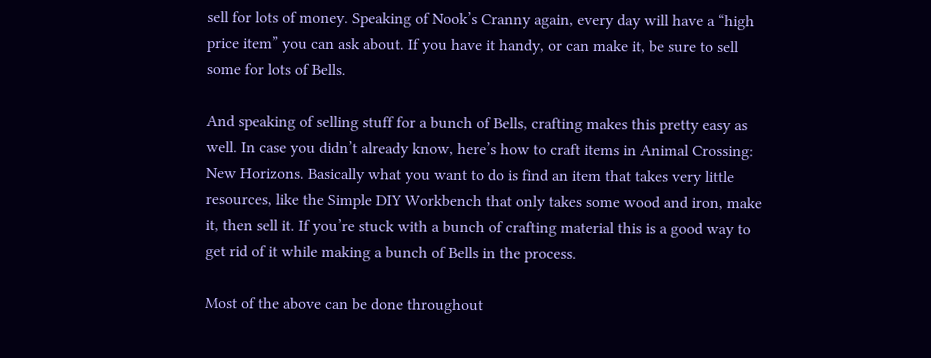sell for lots of money. Speaking of Nook’s Cranny again, every day will have a “high price item” you can ask about. If you have it handy, or can make it, be sure to sell some for lots of Bells.

And speaking of selling stuff for a bunch of Bells, crafting makes this pretty easy as well. In case you didn’t already know, here’s how to craft items in Animal Crossing: New Horizons. Basically what you want to do is find an item that takes very little resources, like the Simple DIY Workbench that only takes some wood and iron, make it, then sell it. If you’re stuck with a bunch of crafting material this is a good way to get rid of it while making a bunch of Bells in the process.

Most of the above can be done throughout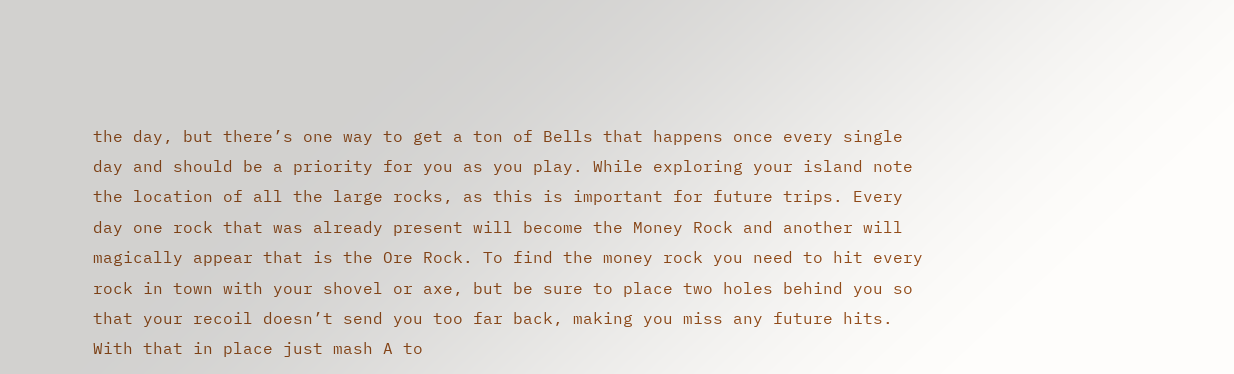the day, but there’s one way to get a ton of Bells that happens once every single day and should be a priority for you as you play. While exploring your island note the location of all the large rocks, as this is important for future trips. Every day one rock that was already present will become the Money Rock and another will magically appear that is the Ore Rock. To find the money rock you need to hit every rock in town with your shovel or axe, but be sure to place two holes behind you so that your recoil doesn’t send you too far back, making you miss any future hits. With that in place just mash A to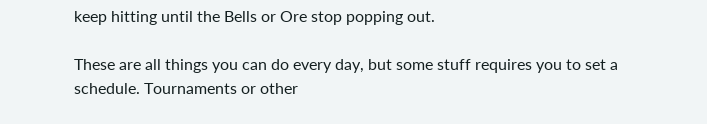keep hitting until the Bells or Ore stop popping out.

These are all things you can do every day, but some stuff requires you to set a schedule. Tournaments or other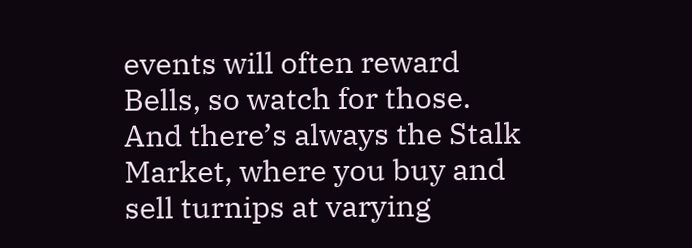events will often reward Bells, so watch for those. And there’s always the Stalk Market, where you buy and sell turnips at varying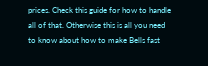prices. Check this guide for how to handle all of that. Otherwise this is all you need to know about how to make Bells fast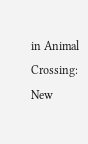in Animal Crossing: New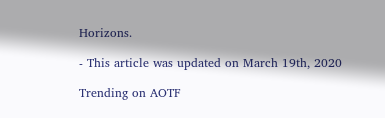Horizons.

- This article was updated on March 19th, 2020

Trending on AOTF